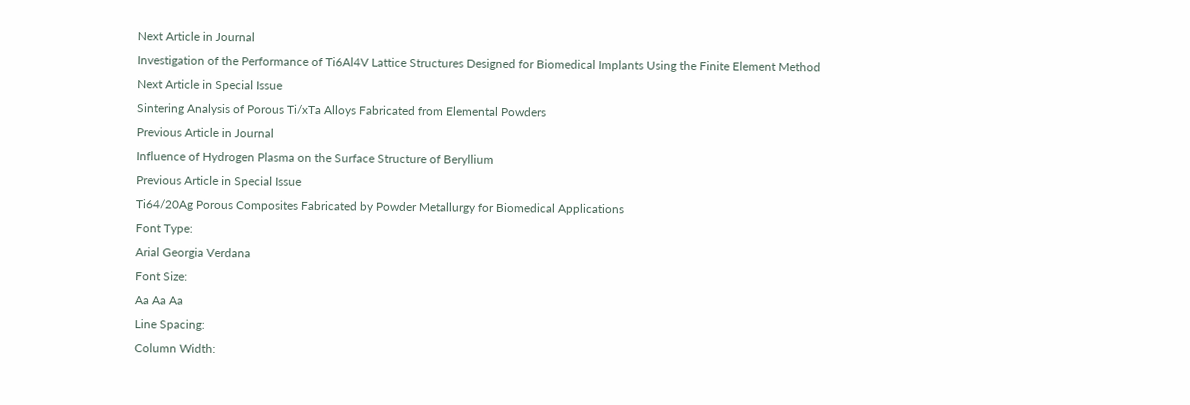Next Article in Journal
Investigation of the Performance of Ti6Al4V Lattice Structures Designed for Biomedical Implants Using the Finite Element Method
Next Article in Special Issue
Sintering Analysis of Porous Ti/xTa Alloys Fabricated from Elemental Powders
Previous Article in Journal
Influence of Hydrogen Plasma on the Surface Structure of Beryllium
Previous Article in Special Issue
Ti64/20Ag Porous Composites Fabricated by Powder Metallurgy for Biomedical Applications
Font Type:
Arial Georgia Verdana
Font Size:
Aa Aa Aa
Line Spacing:
Column Width: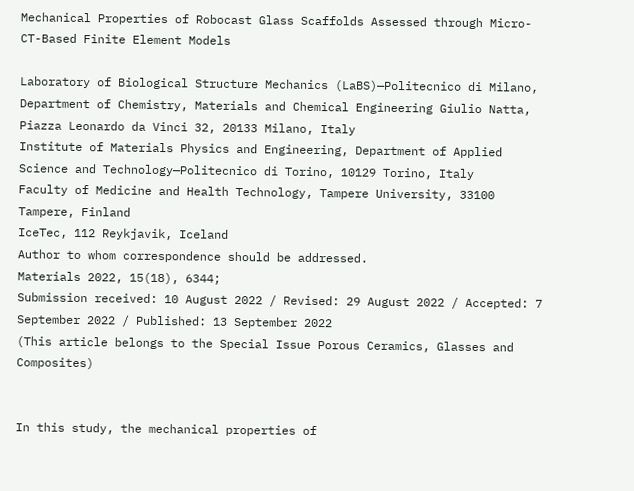Mechanical Properties of Robocast Glass Scaffolds Assessed through Micro-CT-Based Finite Element Models

Laboratory of Biological Structure Mechanics (LaBS)—Politecnico di Milano, Department of Chemistry, Materials and Chemical Engineering Giulio Natta, Piazza Leonardo da Vinci 32, 20133 Milano, Italy
Institute of Materials Physics and Engineering, Department of Applied Science and Technology—Politecnico di Torino, 10129 Torino, Italy
Faculty of Medicine and Health Technology, Tampere University, 33100 Tampere, Finland
IceTec, 112 Reykjavik, Iceland
Author to whom correspondence should be addressed.
Materials 2022, 15(18), 6344;
Submission received: 10 August 2022 / Revised: 29 August 2022 / Accepted: 7 September 2022 / Published: 13 September 2022
(This article belongs to the Special Issue Porous Ceramics, Glasses and Composites)


In this study, the mechanical properties of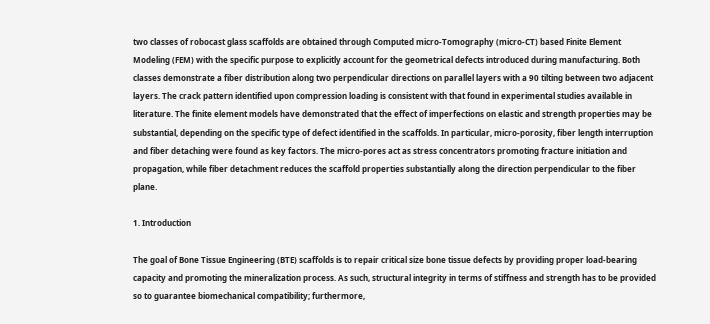two classes of robocast glass scaffolds are obtained through Computed micro-Tomography (micro-CT) based Finite Element Modeling (FEM) with the specific purpose to explicitly account for the geometrical defects introduced during manufacturing. Both classes demonstrate a fiber distribution along two perpendicular directions on parallel layers with a 90 tilting between two adjacent layers. The crack pattern identified upon compression loading is consistent with that found in experimental studies available in literature. The finite element models have demonstrated that the effect of imperfections on elastic and strength properties may be substantial, depending on the specific type of defect identified in the scaffolds. In particular, micro-porosity, fiber length interruption and fiber detaching were found as key factors. The micro-pores act as stress concentrators promoting fracture initiation and propagation, while fiber detachment reduces the scaffold properties substantially along the direction perpendicular to the fiber plane.

1. Introduction

The goal of Bone Tissue Engineering (BTE) scaffolds is to repair critical size bone tissue defects by providing proper load-bearing capacity and promoting the mineralization process. As such, structural integrity in terms of stiffness and strength has to be provided so to guarantee biomechanical compatibility; furthermore,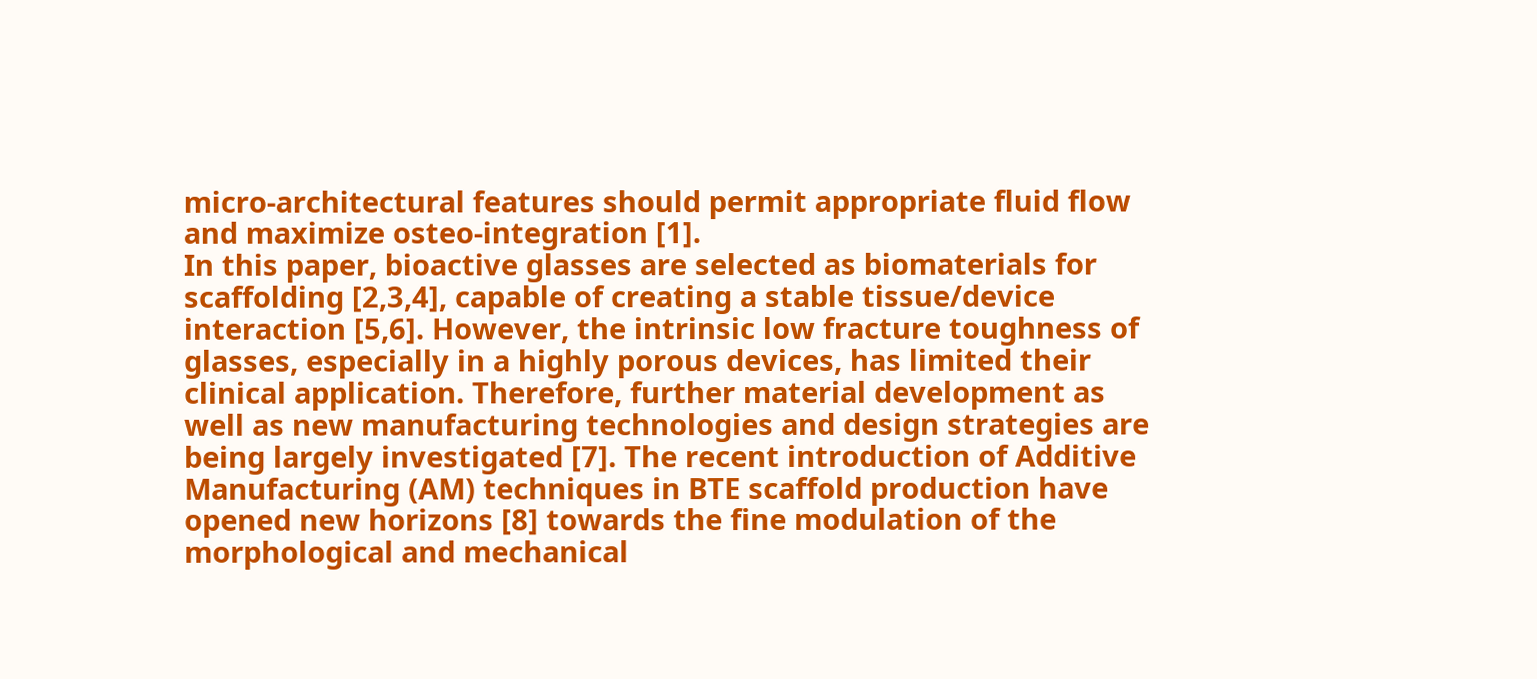micro-architectural features should permit appropriate fluid flow and maximize osteo-integration [1].
In this paper, bioactive glasses are selected as biomaterials for scaffolding [2,3,4], capable of creating a stable tissue/device interaction [5,6]. However, the intrinsic low fracture toughness of glasses, especially in a highly porous devices, has limited their clinical application. Therefore, further material development as well as new manufacturing technologies and design strategies are being largely investigated [7]. The recent introduction of Additive Manufacturing (AM) techniques in BTE scaffold production have opened new horizons [8] towards the fine modulation of the morphological and mechanical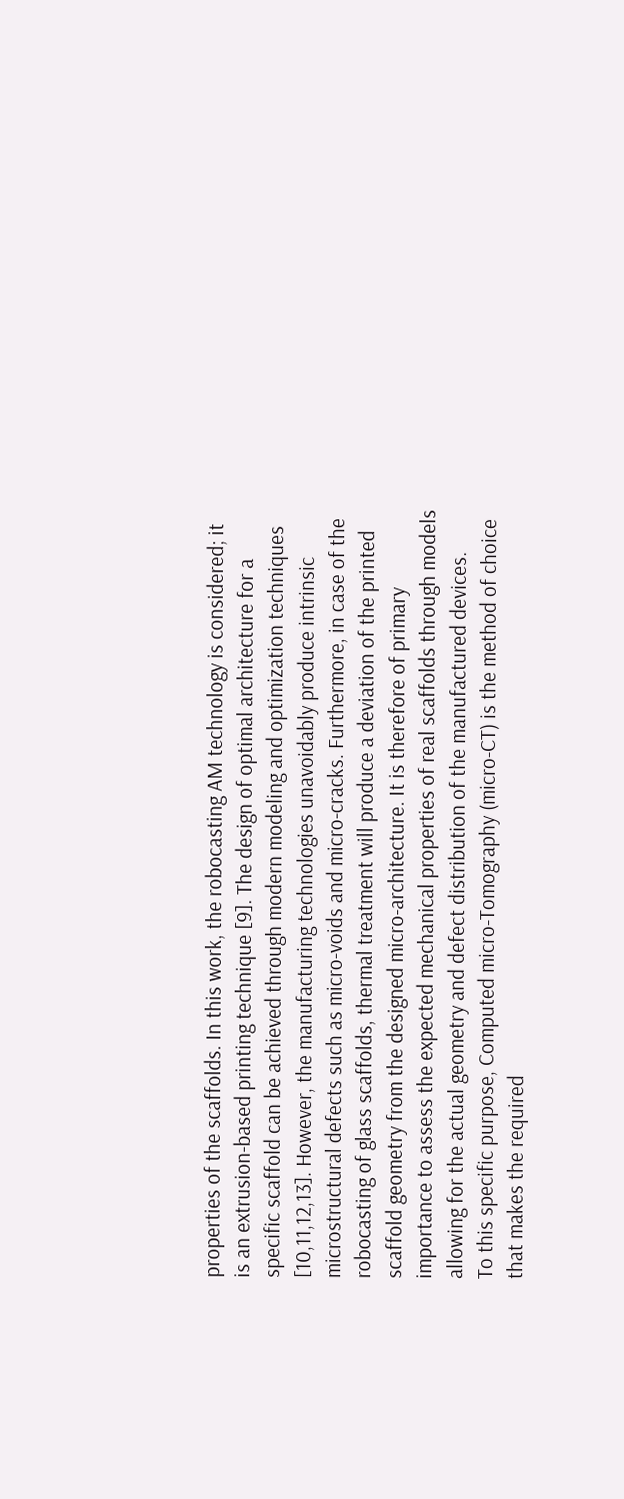properties of the scaffolds. In this work, the robocasting AM technology is considered; it is an extrusion-based printing technique [9]. The design of optimal architecture for a specific scaffold can be achieved through modern modeling and optimization techniques [10,11,12,13]. However, the manufacturing technologies unavoidably produce intrinsic microstructural defects such as micro-voids and micro-cracks. Furthermore, in case of the robocasting of glass scaffolds, thermal treatment will produce a deviation of the printed scaffold geometry from the designed micro-architecture. It is therefore of primary importance to assess the expected mechanical properties of real scaffolds through models allowing for the actual geometry and defect distribution of the manufactured devices.
To this specific purpose, Computed micro-Tomography (micro-CT) is the method of choice that makes the required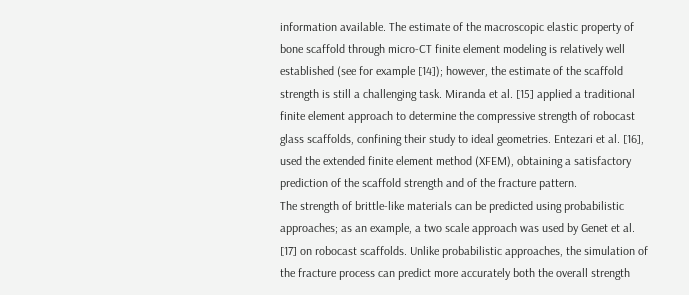information available. The estimate of the macroscopic elastic property of bone scaffold through micro-CT finite element modeling is relatively well established (see for example [14]); however, the estimate of the scaffold strength is still a challenging task. Miranda et al. [15] applied a traditional finite element approach to determine the compressive strength of robocast glass scaffolds, confining their study to ideal geometries. Entezari et al. [16], used the extended finite element method (XFEM), obtaining a satisfactory prediction of the scaffold strength and of the fracture pattern.
The strength of brittle-like materials can be predicted using probabilistic approaches; as an example, a two scale approach was used by Genet et al. [17] on robocast scaffolds. Unlike probabilistic approaches, the simulation of the fracture process can predict more accurately both the overall strength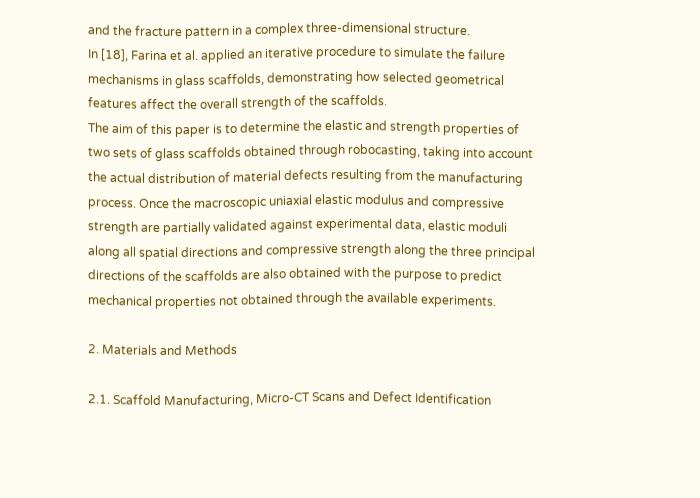and the fracture pattern in a complex three-dimensional structure.
In [18], Farina et al. applied an iterative procedure to simulate the failure mechanisms in glass scaffolds, demonstrating how selected geometrical features affect the overall strength of the scaffolds.
The aim of this paper is to determine the elastic and strength properties of two sets of glass scaffolds obtained through robocasting, taking into account the actual distribution of material defects resulting from the manufacturing process. Once the macroscopic uniaxial elastic modulus and compressive strength are partially validated against experimental data, elastic moduli along all spatial directions and compressive strength along the three principal directions of the scaffolds are also obtained with the purpose to predict mechanical properties not obtained through the available experiments.

2. Materials and Methods

2.1. Scaffold Manufacturing, Micro-CT Scans and Defect Identification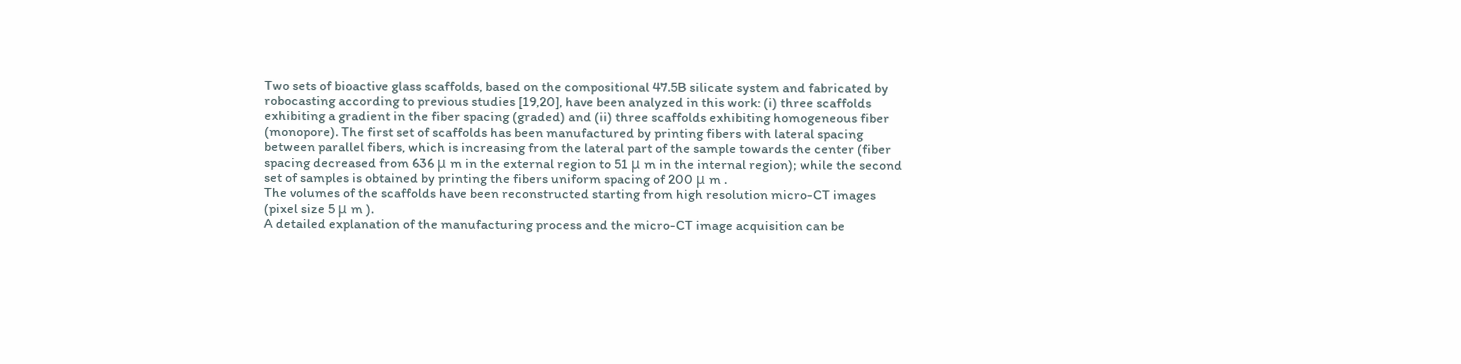Two sets of bioactive glass scaffolds, based on the compositional 47.5B silicate system and fabricated by robocasting according to previous studies [19,20], have been analyzed in this work: (i) three scaffolds exhibiting a gradient in the fiber spacing (graded) and (ii) three scaffolds exhibiting homogeneous fiber (monopore). The first set of scaffolds has been manufactured by printing fibers with lateral spacing between parallel fibers, which is increasing from the lateral part of the sample towards the center (fiber spacing decreased from 636 μ m in the external region to 51 μ m in the internal region); while the second set of samples is obtained by printing the fibers uniform spacing of 200 μ m .
The volumes of the scaffolds have been reconstructed starting from high resolution micro-CT images (pixel size 5 μ m ).
A detailed explanation of the manufacturing process and the micro-CT image acquisition can be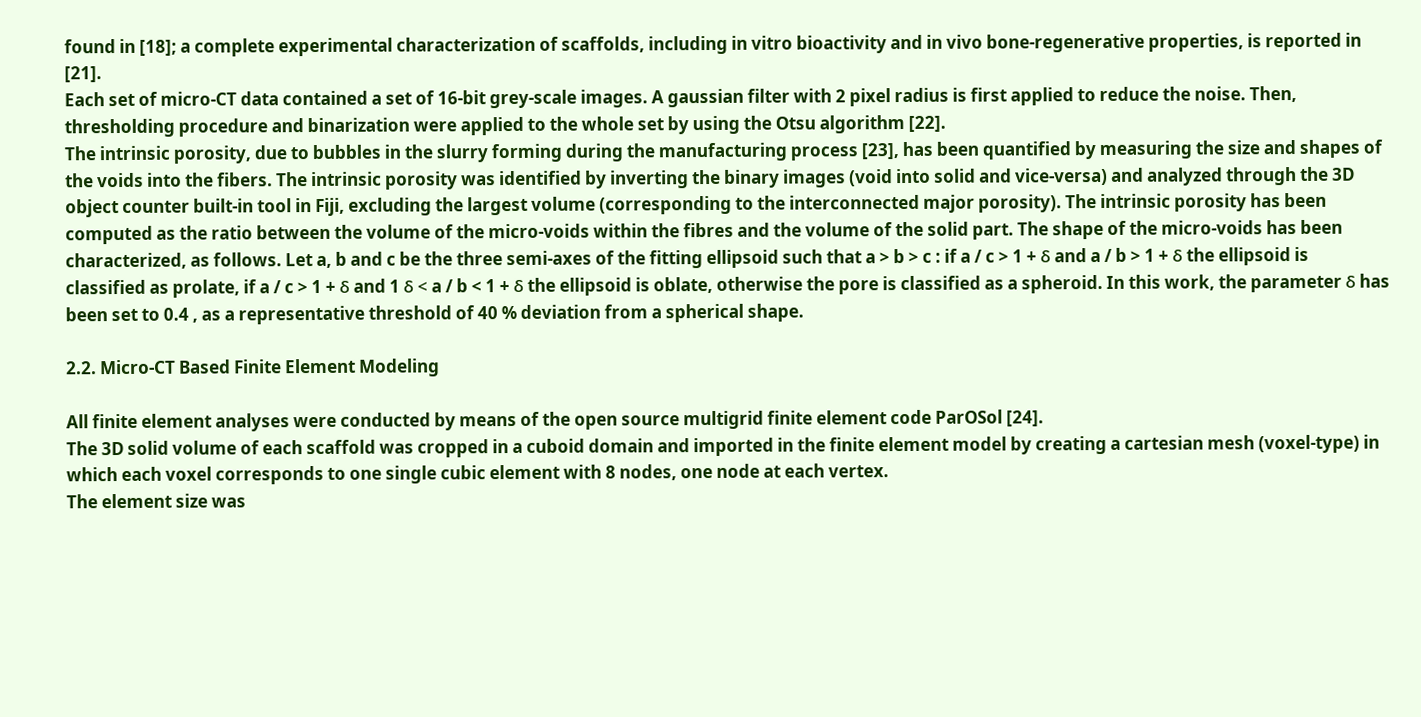found in [18]; a complete experimental characterization of scaffolds, including in vitro bioactivity and in vivo bone-regenerative properties, is reported in [21].
Each set of micro-CT data contained a set of 16-bit grey-scale images. A gaussian filter with 2 pixel radius is first applied to reduce the noise. Then, thresholding procedure and binarization were applied to the whole set by using the Otsu algorithm [22].
The intrinsic porosity, due to bubbles in the slurry forming during the manufacturing process [23], has been quantified by measuring the size and shapes of the voids into the fibers. The intrinsic porosity was identified by inverting the binary images (void into solid and vice-versa) and analyzed through the 3D object counter built-in tool in Fiji, excluding the largest volume (corresponding to the interconnected major porosity). The intrinsic porosity has been computed as the ratio between the volume of the micro-voids within the fibres and the volume of the solid part. The shape of the micro-voids has been characterized, as follows. Let a, b and c be the three semi-axes of the fitting ellipsoid such that a > b > c : if a / c > 1 + δ and a / b > 1 + δ the ellipsoid is classified as prolate, if a / c > 1 + δ and 1 δ < a / b < 1 + δ the ellipsoid is oblate, otherwise the pore is classified as a spheroid. In this work, the parameter δ has been set to 0.4 , as a representative threshold of 40 % deviation from a spherical shape.

2.2. Micro-CT Based Finite Element Modeling

All finite element analyses were conducted by means of the open source multigrid finite element code ParOSol [24].
The 3D solid volume of each scaffold was cropped in a cuboid domain and imported in the finite element model by creating a cartesian mesh (voxel-type) in which each voxel corresponds to one single cubic element with 8 nodes, one node at each vertex.
The element size was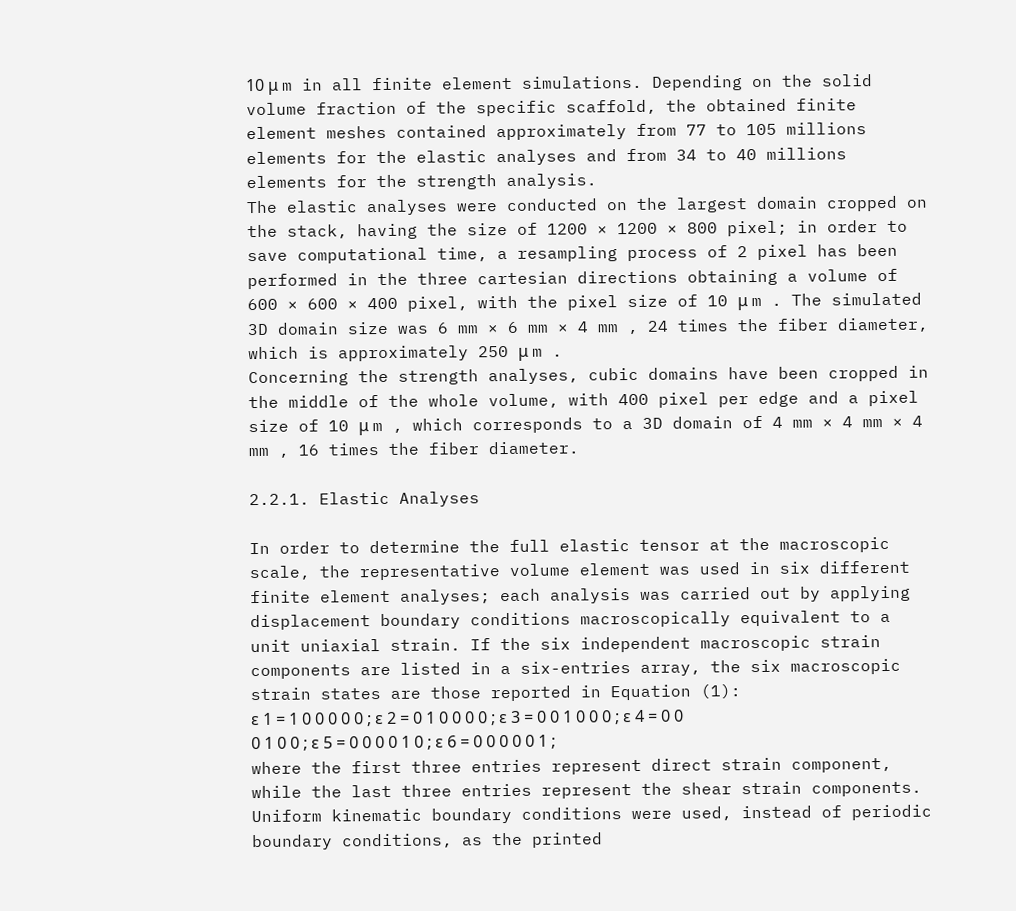10 μ m in all finite element simulations. Depending on the solid volume fraction of the specific scaffold, the obtained finite element meshes contained approximately from 77 to 105 millions elements for the elastic analyses and from 34 to 40 millions elements for the strength analysis.
The elastic analyses were conducted on the largest domain cropped on the stack, having the size of 1200 × 1200 × 800 pixel; in order to save computational time, a resampling process of 2 pixel has been performed in the three cartesian directions obtaining a volume of 600 × 600 × 400 pixel, with the pixel size of 10 μ m . The simulated 3D domain size was 6 mm × 6 mm × 4 mm , 24 times the fiber diameter, which is approximately 250 μ m .
Concerning the strength analyses, cubic domains have been cropped in the middle of the whole volume, with 400 pixel per edge and a pixel size of 10 μ m , which corresponds to a 3D domain of 4 mm × 4 mm × 4 mm , 16 times the fiber diameter.

2.2.1. Elastic Analyses

In order to determine the full elastic tensor at the macroscopic scale, the representative volume element was used in six different finite element analyses; each analysis was carried out by applying displacement boundary conditions macroscopically equivalent to a unit uniaxial strain. If the six independent macroscopic strain components are listed in a six-entries array, the six macroscopic strain states are those reported in Equation (1):
ε 1 = 1 0 0 0 0 0 ; ε 2 = 0 1 0 0 0 0 ; ε 3 = 0 0 1 0 0 0 ; ε 4 = 0 0 0 1 0 0 ; ε 5 = 0 0 0 0 1 0 ; ε 6 = 0 0 0 0 0 1 ;
where the first three entries represent direct strain component, while the last three entries represent the shear strain components. Uniform kinematic boundary conditions were used, instead of periodic boundary conditions, as the printed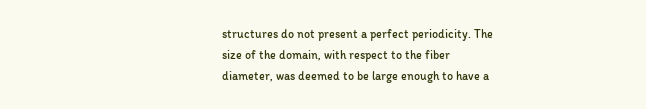structures do not present a perfect periodicity. The size of the domain, with respect to the fiber diameter, was deemed to be large enough to have a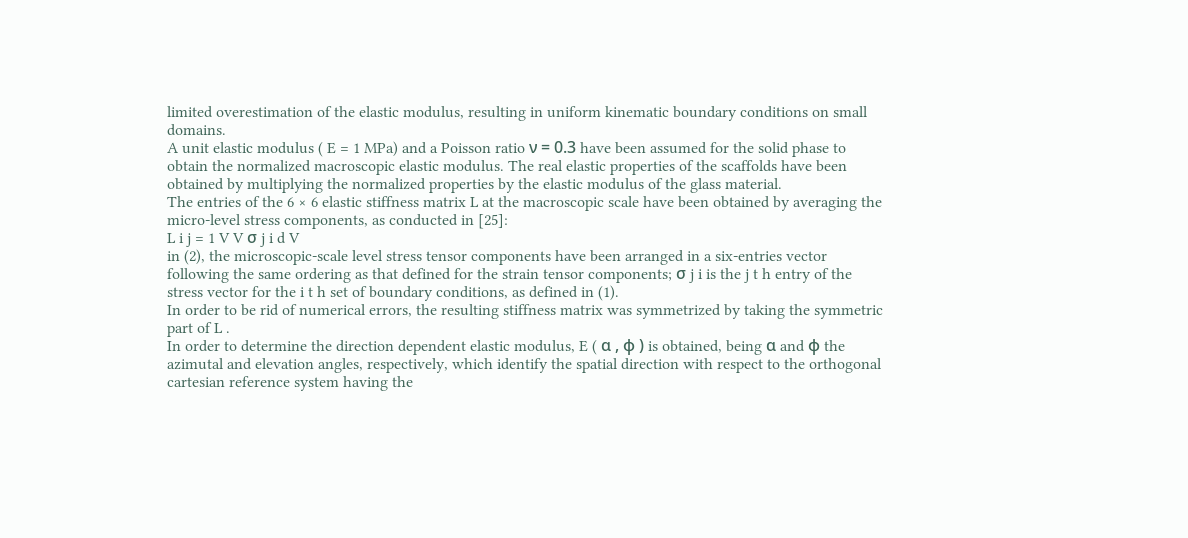limited overestimation of the elastic modulus, resulting in uniform kinematic boundary conditions on small domains.
A unit elastic modulus ( E = 1 MPa) and a Poisson ratio ν = 0.3 have been assumed for the solid phase to obtain the normalized macroscopic elastic modulus. The real elastic properties of the scaffolds have been obtained by multiplying the normalized properties by the elastic modulus of the glass material.
The entries of the 6 × 6 elastic stiffness matrix L at the macroscopic scale have been obtained by averaging the micro-level stress components, as conducted in [25]:
L i j = 1 V V σ j i d V
in (2), the microscopic-scale level stress tensor components have been arranged in a six-entries vector following the same ordering as that defined for the strain tensor components; σ j i is the j t h entry of the stress vector for the i t h set of boundary conditions, as defined in (1).
In order to be rid of numerical errors, the resulting stiffness matrix was symmetrized by taking the symmetric part of L .
In order to determine the direction dependent elastic modulus, E ( α , ϕ ) is obtained, being α and ϕ the azimutal and elevation angles, respectively, which identify the spatial direction with respect to the orthogonal cartesian reference system having the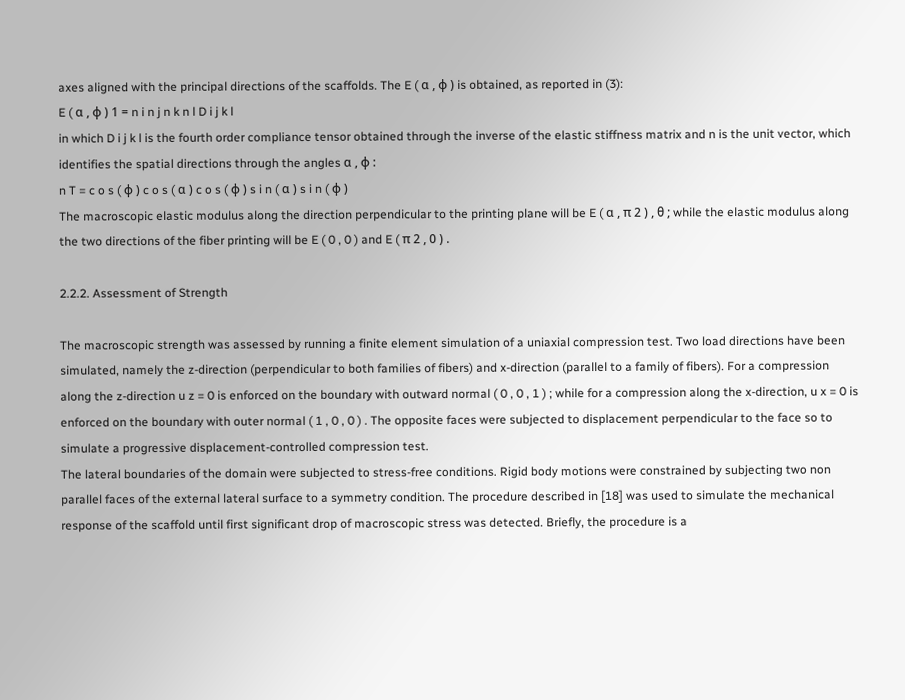axes aligned with the principal directions of the scaffolds. The E ( α , ϕ ) is obtained, as reported in (3):
E ( α , ϕ ) 1 = n i n j n k n l D i j k l
in which D i j k l is the fourth order compliance tensor obtained through the inverse of the elastic stiffness matrix and n is the unit vector, which identifies the spatial directions through the angles α , ϕ :
n T = c o s ( ϕ ) c o s ( α ) c o s ( ϕ ) s i n ( α ) s i n ( ϕ )
The macroscopic elastic modulus along the direction perpendicular to the printing plane will be E ( α , π 2 ) , θ ; while the elastic modulus along the two directions of the fiber printing will be E ( 0 , 0 ) and E ( π 2 , 0 ) .

2.2.2. Assessment of Strength

The macroscopic strength was assessed by running a finite element simulation of a uniaxial compression test. Two load directions have been simulated, namely the z-direction (perpendicular to both families of fibers) and x-direction (parallel to a family of fibers). For a compression along the z-direction u z = 0 is enforced on the boundary with outward normal ( 0 , 0 , 1 ) ; while for a compression along the x-direction, u x = 0 is enforced on the boundary with outer normal ( 1 , 0 , 0 ) . The opposite faces were subjected to displacement perpendicular to the face so to simulate a progressive displacement-controlled compression test.
The lateral boundaries of the domain were subjected to stress-free conditions. Rigid body motions were constrained by subjecting two non parallel faces of the external lateral surface to a symmetry condition. The procedure described in [18] was used to simulate the mechanical response of the scaffold until first significant drop of macroscopic stress was detected. Briefly, the procedure is a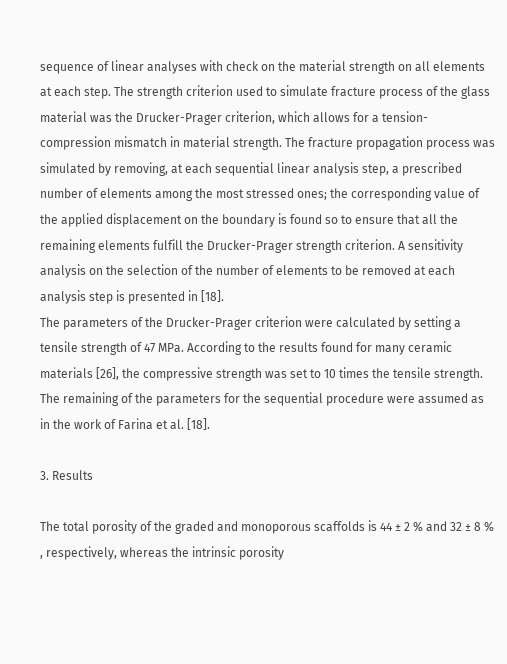sequence of linear analyses with check on the material strength on all elements at each step. The strength criterion used to simulate fracture process of the glass material was the Drucker-Prager criterion, which allows for a tension-compression mismatch in material strength. The fracture propagation process was simulated by removing, at each sequential linear analysis step, a prescribed number of elements among the most stressed ones; the corresponding value of the applied displacement on the boundary is found so to ensure that all the remaining elements fulfill the Drucker-Prager strength criterion. A sensitivity analysis on the selection of the number of elements to be removed at each analysis step is presented in [18].
The parameters of the Drucker-Prager criterion were calculated by setting a tensile strength of 47 MPa. According to the results found for many ceramic materials [26], the compressive strength was set to 10 times the tensile strength. The remaining of the parameters for the sequential procedure were assumed as in the work of Farina et al. [18].

3. Results

The total porosity of the graded and monoporous scaffolds is 44 ± 2 % and 32 ± 8 % , respectively, whereas the intrinsic porosity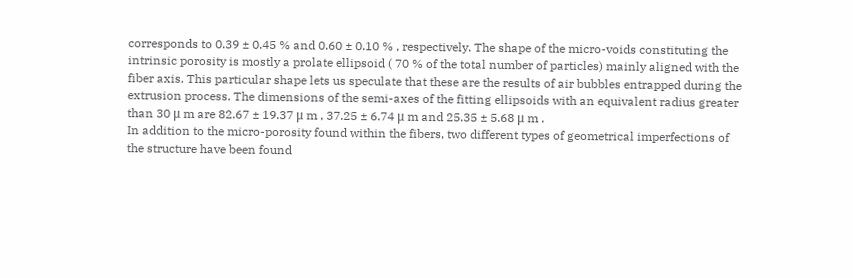corresponds to 0.39 ± 0.45 % and 0.60 ± 0.10 % , respectively. The shape of the micro-voids constituting the intrinsic porosity is mostly a prolate ellipsoid ( 70 % of the total number of particles) mainly aligned with the fiber axis. This particular shape lets us speculate that these are the results of air bubbles entrapped during the extrusion process. The dimensions of the semi-axes of the fitting ellipsoids with an equivalent radius greater than 30 μ m are 82.67 ± 19.37 μ m , 37.25 ± 6.74 μ m and 25.35 ± 5.68 μ m .
In addition to the micro-porosity found within the fibers, two different types of geometrical imperfections of the structure have been found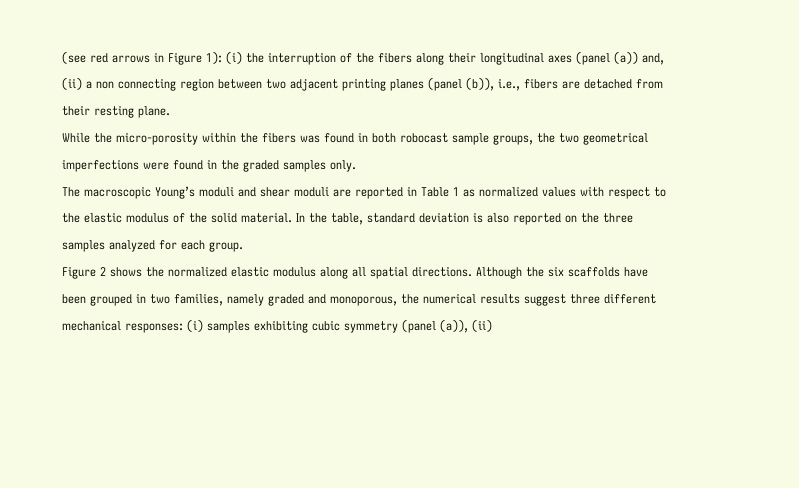(see red arrows in Figure 1): (i) the interruption of the fibers along their longitudinal axes (panel (a)) and, (ii) a non connecting region between two adjacent printing planes (panel (b)), i.e., fibers are detached from their resting plane.
While the micro-porosity within the fibers was found in both robocast sample groups, the two geometrical imperfections were found in the graded samples only.
The macroscopic Young’s moduli and shear moduli are reported in Table 1 as normalized values with respect to the elastic modulus of the solid material. In the table, standard deviation is also reported on the three samples analyzed for each group.
Figure 2 shows the normalized elastic modulus along all spatial directions. Although the six scaffolds have been grouped in two families, namely graded and monoporous, the numerical results suggest three different mechanical responses: (i) samples exhibiting cubic symmetry (panel (a)), (ii)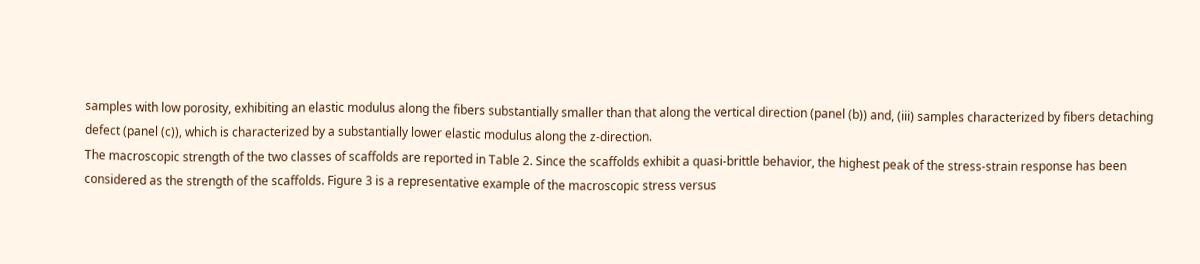samples with low porosity, exhibiting an elastic modulus along the fibers substantially smaller than that along the vertical direction (panel (b)) and, (iii) samples characterized by fibers detaching defect (panel (c)), which is characterized by a substantially lower elastic modulus along the z-direction.
The macroscopic strength of the two classes of scaffolds are reported in Table 2. Since the scaffolds exhibit a quasi-brittle behavior, the highest peak of the stress-strain response has been considered as the strength of the scaffolds. Figure 3 is a representative example of the macroscopic stress versus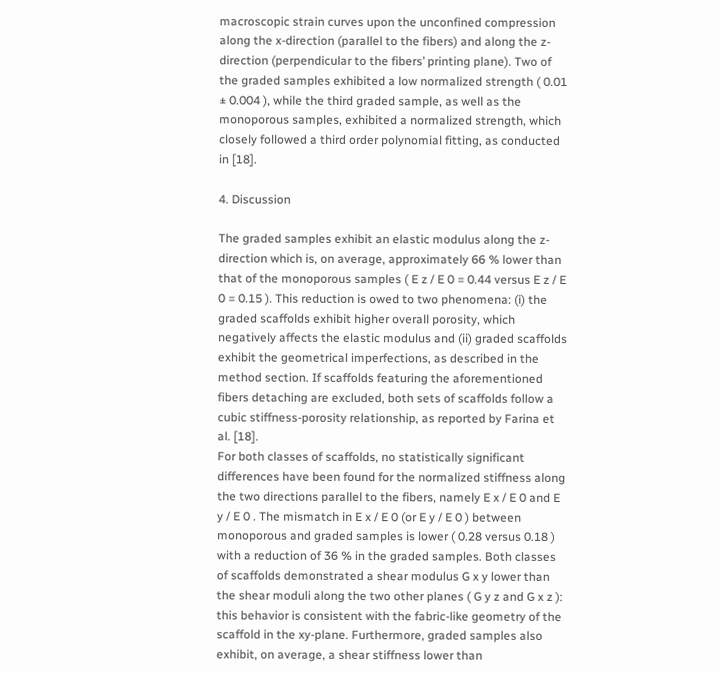macroscopic strain curves upon the unconfined compression along the x-direction (parallel to the fibers) and along the z-direction (perpendicular to the fibers’ printing plane). Two of the graded samples exhibited a low normalized strength ( 0.01 ± 0.004 ), while the third graded sample, as well as the monoporous samples, exhibited a normalized strength, which closely followed a third order polynomial fitting, as conducted in [18].

4. Discussion

The graded samples exhibit an elastic modulus along the z-direction which is, on average, approximately 66 % lower than that of the monoporous samples ( E z / E 0 = 0.44 versus E z / E 0 = 0.15 ). This reduction is owed to two phenomena: (i) the graded scaffolds exhibit higher overall porosity, which negatively affects the elastic modulus and (ii) graded scaffolds exhibit the geometrical imperfections, as described in the method section. If scaffolds featuring the aforementioned fibers detaching are excluded, both sets of scaffolds follow a cubic stiffness-porosity relationship, as reported by Farina et al. [18].
For both classes of scaffolds, no statistically significant differences have been found for the normalized stiffness along the two directions parallel to the fibers, namely E x / E 0 and E y / E 0 . The mismatch in E x / E 0 (or E y / E 0 ) between monoporous and graded samples is lower ( 0.28 versus 0.18 ) with a reduction of 36 % in the graded samples. Both classes of scaffolds demonstrated a shear modulus G x y lower than the shear moduli along the two other planes ( G y z and G x z ): this behavior is consistent with the fabric-like geometry of the scaffold in the xy-plane. Furthermore, graded samples also exhibit, on average, a shear stiffness lower than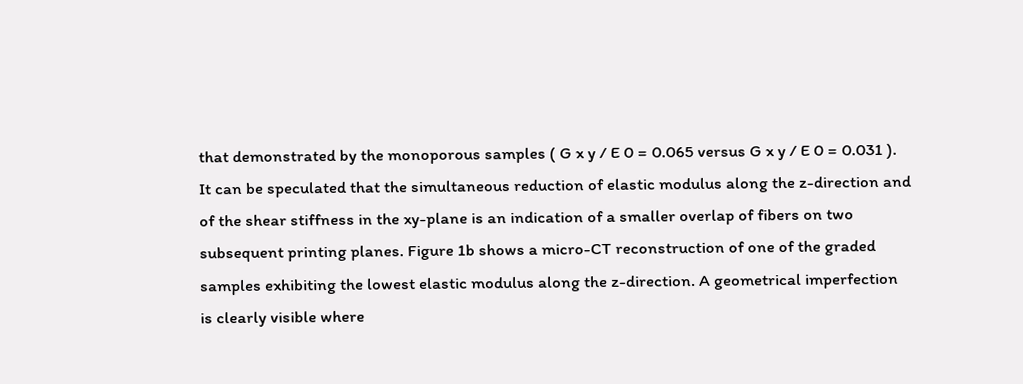that demonstrated by the monoporous samples ( G x y / E 0 = 0.065 versus G x y / E 0 = 0.031 ). It can be speculated that the simultaneous reduction of elastic modulus along the z-direction and of the shear stiffness in the xy-plane is an indication of a smaller overlap of fibers on two subsequent printing planes. Figure 1b shows a micro-CT reconstruction of one of the graded samples exhibiting the lowest elastic modulus along the z-direction. A geometrical imperfection is clearly visible where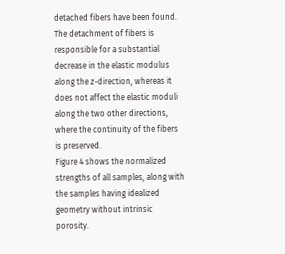detached fibers have been found. The detachment of fibers is responsible for a substantial decrease in the elastic modulus along the z-direction, whereas it does not affect the elastic moduli along the two other directions, where the continuity of the fibers is preserved.
Figure 4 shows the normalized strengths of all samples, along with the samples having idealized geometry without intrinsic porosity.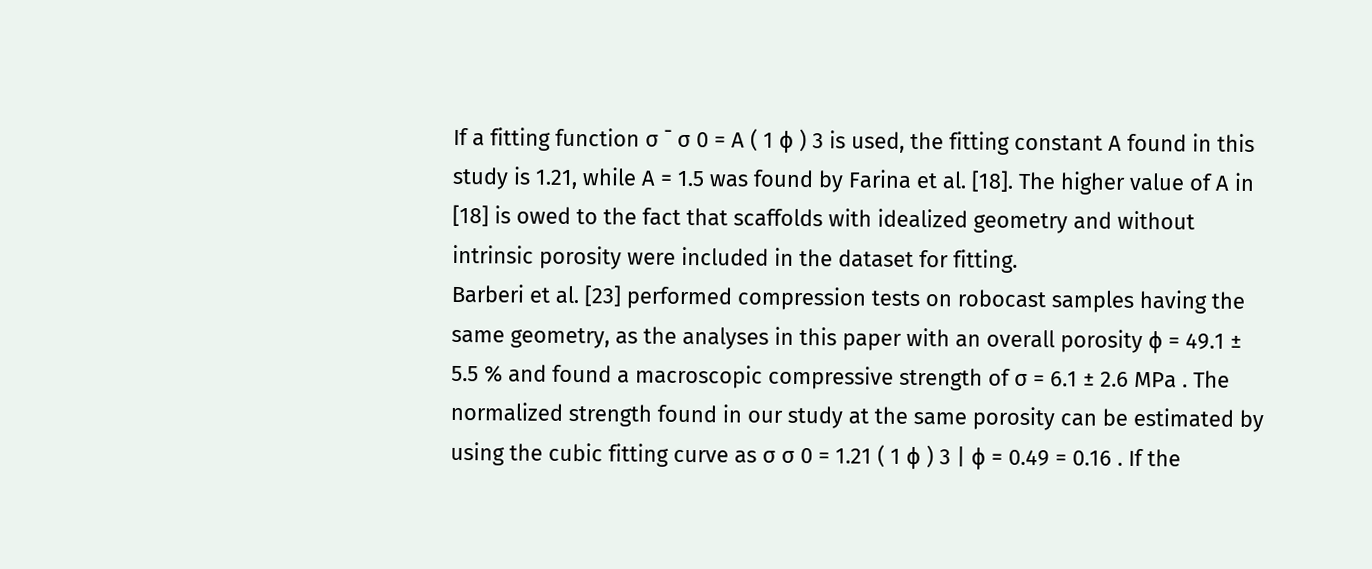If a fitting function σ ¯ σ 0 = A ( 1 ϕ ) 3 is used, the fitting constant A found in this study is 1.21, while A = 1.5 was found by Farina et al. [18]. The higher value of A in [18] is owed to the fact that scaffolds with idealized geometry and without intrinsic porosity were included in the dataset for fitting.
Barberi et al. [23] performed compression tests on robocast samples having the same geometry, as the analyses in this paper with an overall porosity ϕ = 49.1 ± 5.5 % and found a macroscopic compressive strength of σ = 6.1 ± 2.6 MPa . The normalized strength found in our study at the same porosity can be estimated by using the cubic fitting curve as σ σ 0 = 1.21 ( 1 ϕ ) 3 | ϕ = 0.49 = 0.16 . If the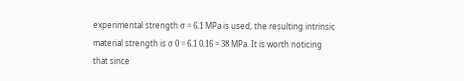experimental strength σ = 6.1 MPa is used, the resulting intrinsic material strength is σ 0 = 6.1 0.16 = 38 MPa. It is worth noticing that since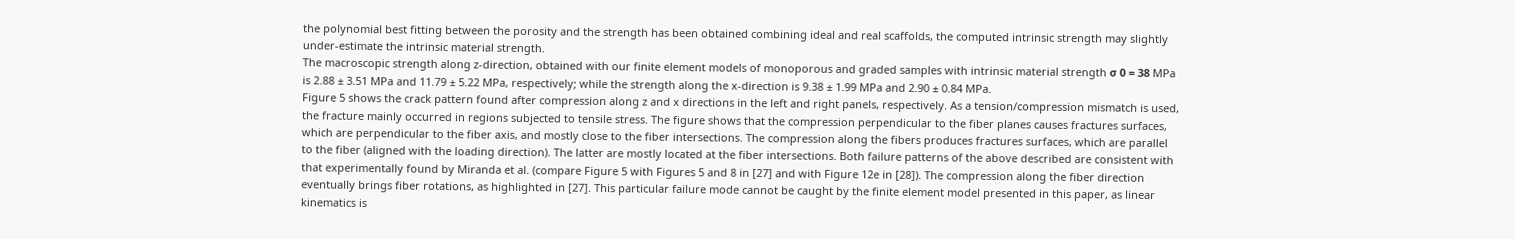the polynomial best fitting between the porosity and the strength has been obtained combining ideal and real scaffolds, the computed intrinsic strength may slightly under-estimate the intrinsic material strength.
The macroscopic strength along z-direction, obtained with our finite element models of monoporous and graded samples with intrinsic material strength σ 0 = 38 MPa is 2.88 ± 3.51 MPa and 11.79 ± 5.22 MPa, respectively; while the strength along the x-direction is 9.38 ± 1.99 MPa and 2.90 ± 0.84 MPa.
Figure 5 shows the crack pattern found after compression along z and x directions in the left and right panels, respectively. As a tension/compression mismatch is used, the fracture mainly occurred in regions subjected to tensile stress. The figure shows that the compression perpendicular to the fiber planes causes fractures surfaces, which are perpendicular to the fiber axis, and mostly close to the fiber intersections. The compression along the fibers produces fractures surfaces, which are parallel to the fiber (aligned with the loading direction). The latter are mostly located at the fiber intersections. Both failure patterns of the above described are consistent with that experimentally found by Miranda et al. (compare Figure 5 with Figures 5 and 8 in [27] and with Figure 12e in [28]). The compression along the fiber direction eventually brings fiber rotations, as highlighted in [27]. This particular failure mode cannot be caught by the finite element model presented in this paper, as linear kinematics is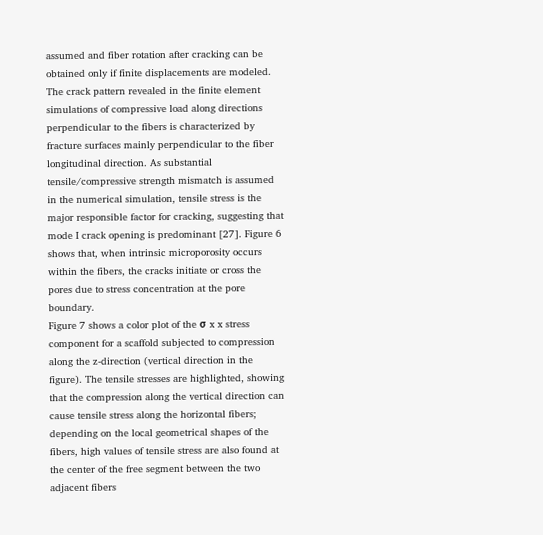assumed and fiber rotation after cracking can be obtained only if finite displacements are modeled.
The crack pattern revealed in the finite element simulations of compressive load along directions perpendicular to the fibers is characterized by fracture surfaces mainly perpendicular to the fiber longitudinal direction. As substantial tensile/compressive strength mismatch is assumed in the numerical simulation, tensile stress is the major responsible factor for cracking, suggesting that mode I crack opening is predominant [27]. Figure 6 shows that, when intrinsic microporosity occurs within the fibers, the cracks initiate or cross the pores due to stress concentration at the pore boundary.
Figure 7 shows a color plot of the σ x x stress component for a scaffold subjected to compression along the z-direction (vertical direction in the figure). The tensile stresses are highlighted, showing that the compression along the vertical direction can cause tensile stress along the horizontal fibers; depending on the local geometrical shapes of the fibers, high values of tensile stress are also found at the center of the free segment between the two adjacent fibers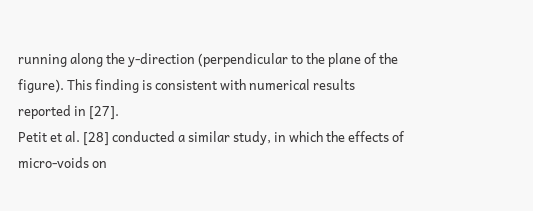running along the y-direction (perpendicular to the plane of the figure). This finding is consistent with numerical results reported in [27].
Petit et al. [28] conducted a similar study, in which the effects of micro-voids on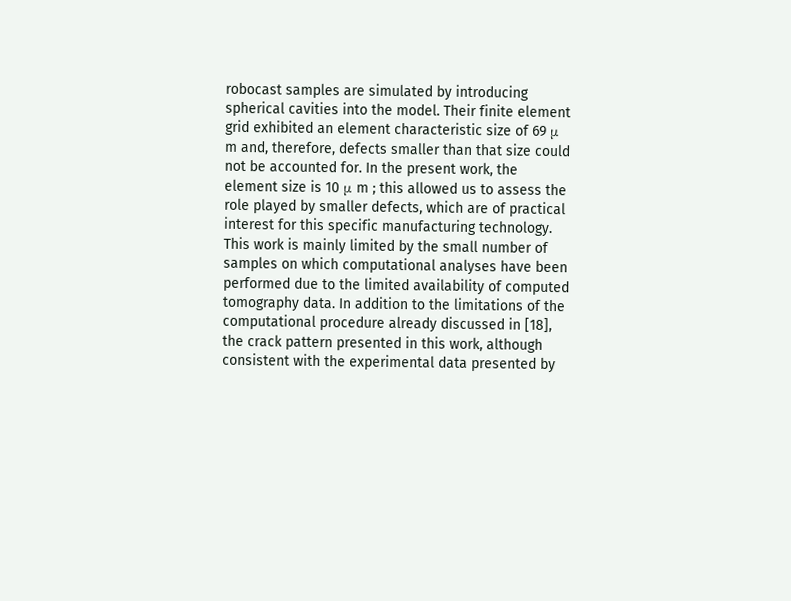robocast samples are simulated by introducing spherical cavities into the model. Their finite element grid exhibited an element characteristic size of 69 μ m and, therefore, defects smaller than that size could not be accounted for. In the present work, the element size is 10 μ m ; this allowed us to assess the role played by smaller defects, which are of practical interest for this specific manufacturing technology.
This work is mainly limited by the small number of samples on which computational analyses have been performed due to the limited availability of computed tomography data. In addition to the limitations of the computational procedure already discussed in [18], the crack pattern presented in this work, although consistent with the experimental data presented by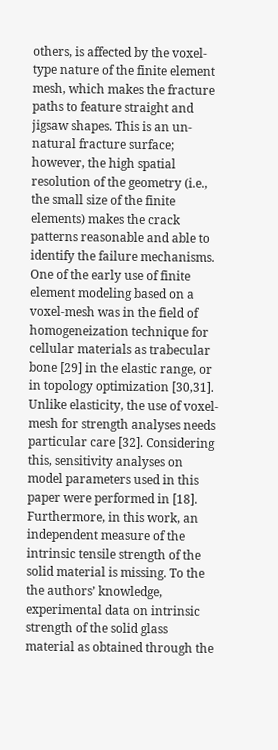others, is affected by the voxel-type nature of the finite element mesh, which makes the fracture paths to feature straight and jigsaw shapes. This is an un-natural fracture surface; however, the high spatial resolution of the geometry (i.e., the small size of the finite elements) makes the crack patterns reasonable and able to identify the failure mechanisms.
One of the early use of finite element modeling based on a voxel-mesh was in the field of homogeneization technique for cellular materials as trabecular bone [29] in the elastic range, or in topology optimization [30,31]. Unlike elasticity, the use of voxel-mesh for strength analyses needs particular care [32]. Considering this, sensitivity analyses on model parameters used in this paper were performed in [18]. Furthermore, in this work, an independent measure of the intrinsic tensile strength of the solid material is missing. To the the authors’ knowledge, experimental data on intrinsic strength of the solid glass material as obtained through the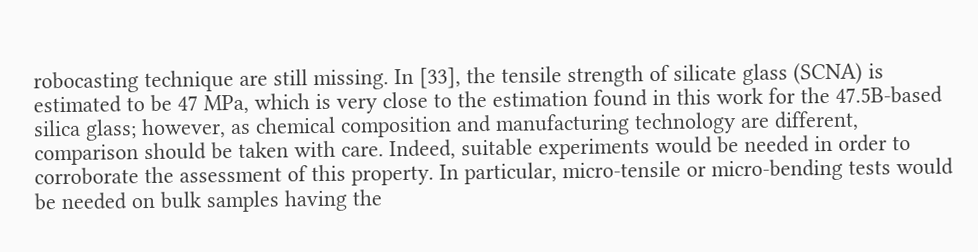robocasting technique are still missing. In [33], the tensile strength of silicate glass (SCNA) is estimated to be 47 MPa, which is very close to the estimation found in this work for the 47.5B-based silica glass; however, as chemical composition and manufacturing technology are different, comparison should be taken with care. Indeed, suitable experiments would be needed in order to corroborate the assessment of this property. In particular, micro-tensile or micro-bending tests would be needed on bulk samples having the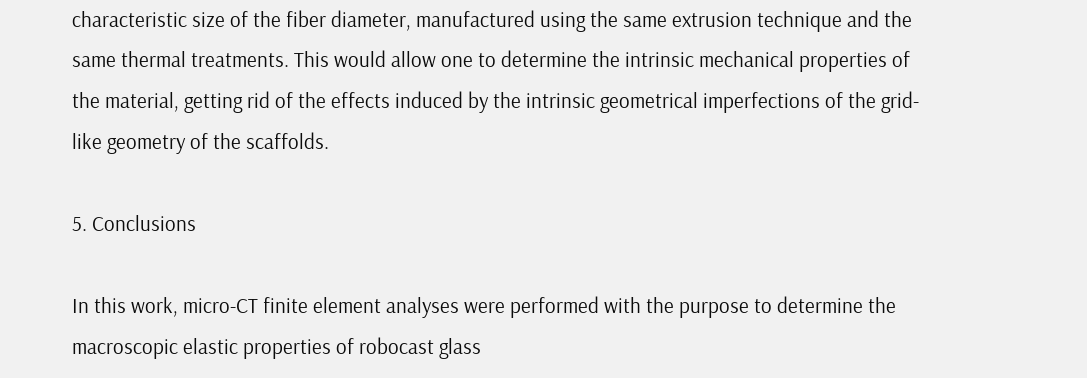characteristic size of the fiber diameter, manufactured using the same extrusion technique and the same thermal treatments. This would allow one to determine the intrinsic mechanical properties of the material, getting rid of the effects induced by the intrinsic geometrical imperfections of the grid-like geometry of the scaffolds.

5. Conclusions

In this work, micro-CT finite element analyses were performed with the purpose to determine the macroscopic elastic properties of robocast glass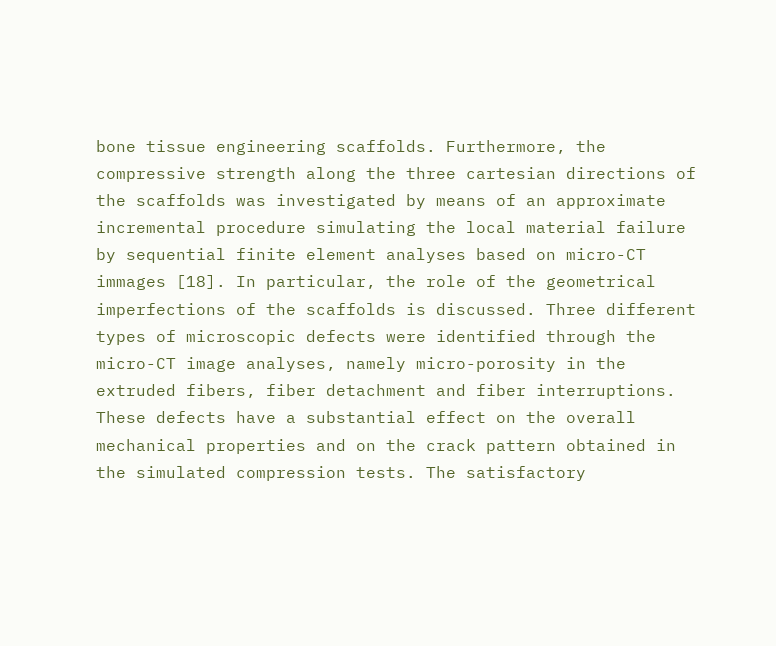bone tissue engineering scaffolds. Furthermore, the compressive strength along the three cartesian directions of the scaffolds was investigated by means of an approximate incremental procedure simulating the local material failure by sequential finite element analyses based on micro-CT immages [18]. In particular, the role of the geometrical imperfections of the scaffolds is discussed. Three different types of microscopic defects were identified through the micro-CT image analyses, namely micro-porosity in the extruded fibers, fiber detachment and fiber interruptions. These defects have a substantial effect on the overall mechanical properties and on the crack pattern obtained in the simulated compression tests. The satisfactory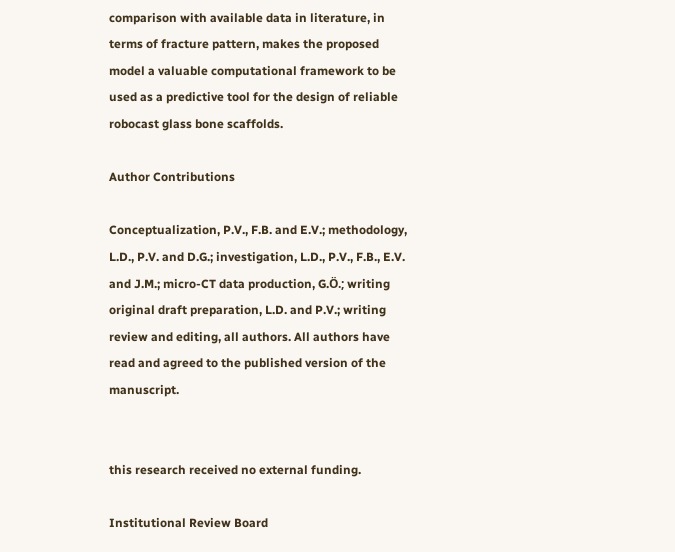comparison with available data in literature, in terms of fracture pattern, makes the proposed model a valuable computational framework to be used as a predictive tool for the design of reliable robocast glass bone scaffolds.

Author Contributions

Conceptualization, P.V., F.B. and E.V.; methodology, L.D., P.V. and D.G.; investigation, L.D., P.V., F.B., E.V. and J.M.; micro-CT data production, G.Ö.; writing original draft preparation, L.D. and P.V.; writing review and editing, all authors. All authors have read and agreed to the published version of the manuscript.


this research received no external funding.

Institutional Review Board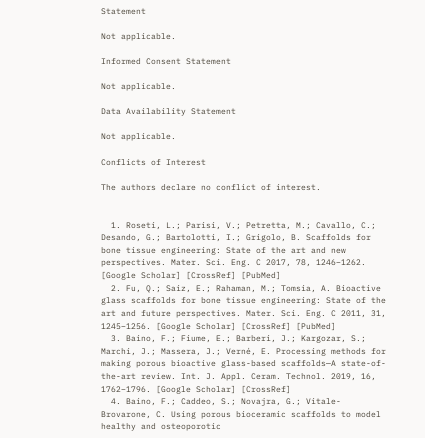Statement

Not applicable.

Informed Consent Statement

Not applicable.

Data Availability Statement

Not applicable.

Conflicts of Interest

The authors declare no conflict of interest.


  1. Roseti, L.; Parisi, V.; Petretta, M.; Cavallo, C.; Desando, G.; Bartolotti, I.; Grigolo, B. Scaffolds for bone tissue engineering: State of the art and new perspectives. Mater. Sci. Eng. C 2017, 78, 1246–1262. [Google Scholar] [CrossRef] [PubMed]
  2. Fu, Q.; Saiz, E.; Rahaman, M.; Tomsia, A. Bioactive glass scaffolds for bone tissue engineering: State of the art and future perspectives. Mater. Sci. Eng. C 2011, 31, 1245–1256. [Google Scholar] [CrossRef] [PubMed]
  3. Baino, F.; Fiume, E.; Barberi, J.; Kargozar, S.; Marchi, J.; Massera, J.; Verné, E. Processing methods for making porous bioactive glass-based scaffolds—A state-of-the-art review. Int. J. Appl. Ceram. Technol. 2019, 16, 1762–1796. [Google Scholar] [CrossRef]
  4. Baino, F.; Caddeo, S.; Novajra, G.; Vitale-Brovarone, C. Using porous bioceramic scaffolds to model healthy and osteoporotic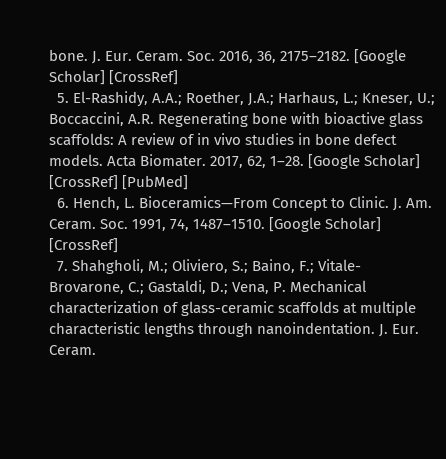bone. J. Eur. Ceram. Soc. 2016, 36, 2175–2182. [Google Scholar] [CrossRef]
  5. El-Rashidy, A.A.; Roether, J.A.; Harhaus, L.; Kneser, U.; Boccaccini, A.R. Regenerating bone with bioactive glass scaffolds: A review of in vivo studies in bone defect models. Acta Biomater. 2017, 62, 1–28. [Google Scholar] [CrossRef] [PubMed]
  6. Hench, L. Bioceramics—From Concept to Clinic. J. Am. Ceram. Soc. 1991, 74, 1487–1510. [Google Scholar] [CrossRef]
  7. Shahgholi, M.; Oliviero, S.; Baino, F.; Vitale-Brovarone, C.; Gastaldi, D.; Vena, P. Mechanical characterization of glass-ceramic scaffolds at multiple characteristic lengths through nanoindentation. J. Eur. Ceram.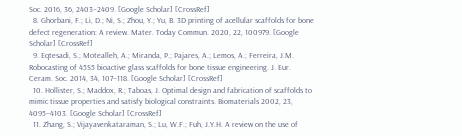Soc. 2016, 36, 2403–2409. [Google Scholar] [CrossRef]
  8. Ghorbani, F.; Li, D.; Ni, S.; Zhou, Y.; Yu, B. 3D printing of acellular scaffolds for bone defect regeneration: A review. Mater. Today Commun. 2020, 22, 100979. [Google Scholar] [CrossRef]
  9. Eqtesadi, S.; Motealleh, A.; Miranda, P.; Pajares, A.; Lemos, A.; Ferreira, J.M. Robocasting of 45S5 bioactive glass scaffolds for bone tissue engineering. J. Eur. Ceram. Soc. 2014, 34, 107–118. [Google Scholar] [CrossRef]
  10. Hollister, S.; Maddox, R.; Taboas, J. Optimal design and fabrication of scaffolds to mimic tissue properties and satisfy biological constraints. Biomaterials 2002, 23, 4095–4103. [Google Scholar] [CrossRef]
  11. Zhang, S.; Vijayavenkataraman, S.; Lu, W.F.; Fuh, J.Y.H. A review on the use of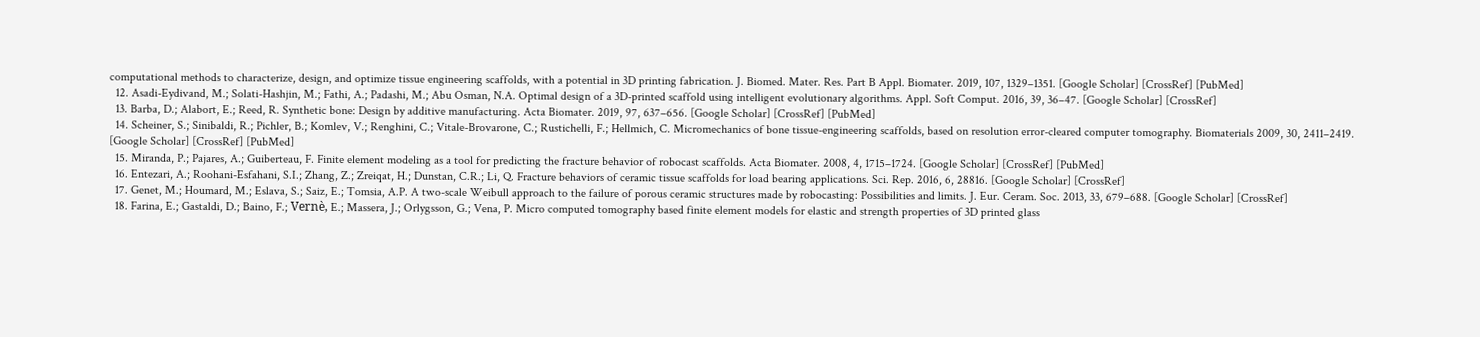computational methods to characterize, design, and optimize tissue engineering scaffolds, with a potential in 3D printing fabrication. J. Biomed. Mater. Res. Part B Appl. Biomater. 2019, 107, 1329–1351. [Google Scholar] [CrossRef] [PubMed]
  12. Asadi-Eydivand, M.; Solati-Hashjin, M.; Fathi, A.; Padashi, M.; Abu Osman, N.A. Optimal design of a 3D-printed scaffold using intelligent evolutionary algorithms. Appl. Soft Comput. 2016, 39, 36–47. [Google Scholar] [CrossRef]
  13. Barba, D.; Alabort, E.; Reed, R. Synthetic bone: Design by additive manufacturing. Acta Biomater. 2019, 97, 637–656. [Google Scholar] [CrossRef] [PubMed]
  14. Scheiner, S.; Sinibaldi, R.; Pichler, B.; Komlev, V.; Renghini, C.; Vitale-Brovarone, C.; Rustichelli, F.; Hellmich, C. Micromechanics of bone tissue-engineering scaffolds, based on resolution error-cleared computer tomography. Biomaterials 2009, 30, 2411–2419. [Google Scholar] [CrossRef] [PubMed]
  15. Miranda, P.; Pajares, A.; Guiberteau, F. Finite element modeling as a tool for predicting the fracture behavior of robocast scaffolds. Acta Biomater. 2008, 4, 1715–1724. [Google Scholar] [CrossRef] [PubMed]
  16. Entezari, A.; Roohani-Esfahani, S.I.; Zhang, Z.; Zreiqat, H.; Dunstan, C.R.; Li, Q. Fracture behaviors of ceramic tissue scaffolds for load bearing applications. Sci. Rep. 2016, 6, 28816. [Google Scholar] [CrossRef]
  17. Genet, M.; Houmard, M.; Eslava, S.; Saiz, E.; Tomsia, A.P. A two-scale Weibull approach to the failure of porous ceramic structures made by robocasting: Possibilities and limits. J. Eur. Ceram. Soc. 2013, 33, 679–688. [Google Scholar] [CrossRef]
  18. Farina, E.; Gastaldi, D.; Baino, F.; Vernè, E.; Massera, J.; Orlygsson, G.; Vena, P. Micro computed tomography based finite element models for elastic and strength properties of 3D printed glass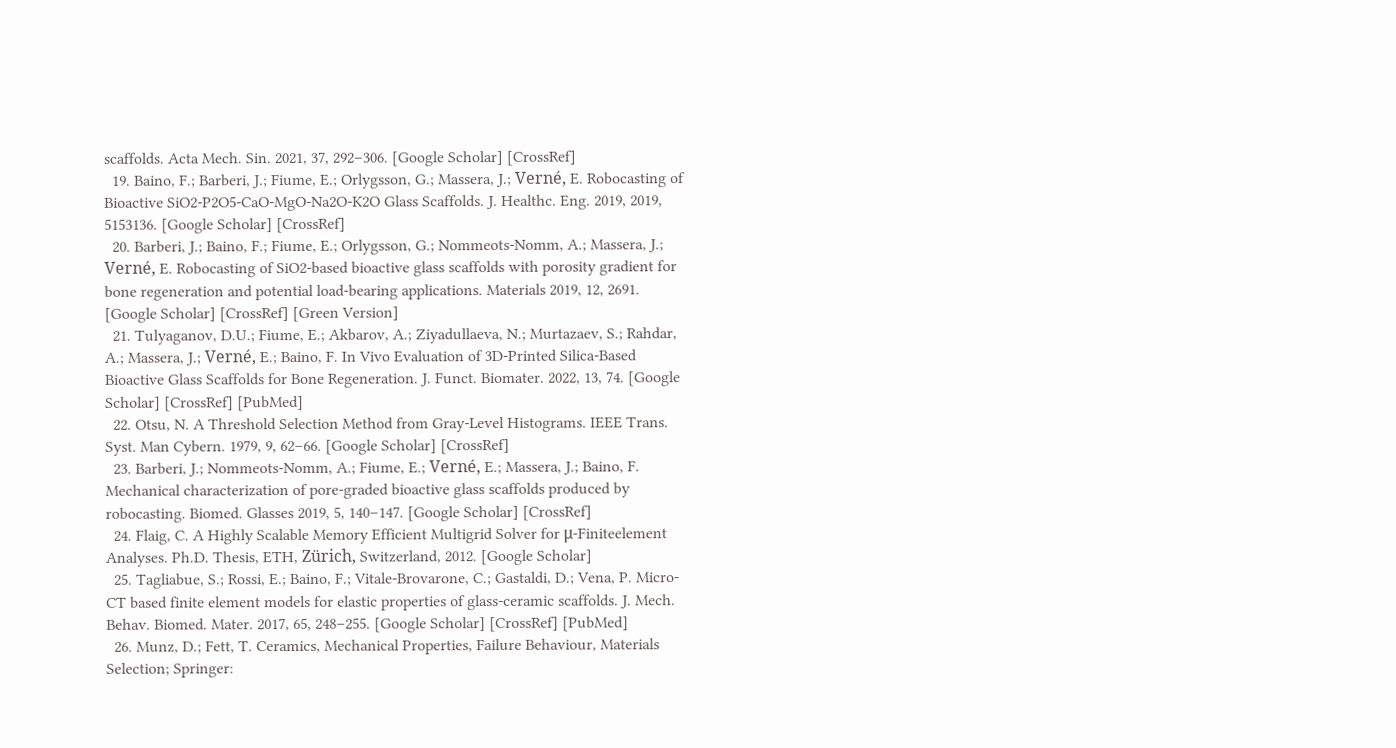scaffolds. Acta Mech. Sin. 2021, 37, 292–306. [Google Scholar] [CrossRef]
  19. Baino, F.; Barberi, J.; Fiume, E.; Orlygsson, G.; Massera, J.; Verné, E. Robocasting of Bioactive SiO2-P2O5-CaO-MgO-Na2O-K2O Glass Scaffolds. J. Healthc. Eng. 2019, 2019, 5153136. [Google Scholar] [CrossRef]
  20. Barberi, J.; Baino, F.; Fiume, E.; Orlygsson, G.; Nommeots-Nomm, A.; Massera, J.; Verné, E. Robocasting of SiO2-based bioactive glass scaffolds with porosity gradient for bone regeneration and potential load-bearing applications. Materials 2019, 12, 2691. [Google Scholar] [CrossRef] [Green Version]
  21. Tulyaganov, D.U.; Fiume, E.; Akbarov, A.; Ziyadullaeva, N.; Murtazaev, S.; Rahdar, A.; Massera, J.; Verné, E.; Baino, F. In Vivo Evaluation of 3D-Printed Silica-Based Bioactive Glass Scaffolds for Bone Regeneration. J. Funct. Biomater. 2022, 13, 74. [Google Scholar] [CrossRef] [PubMed]
  22. Otsu, N. A Threshold Selection Method from Gray-Level Histograms. IEEE Trans. Syst. Man Cybern. 1979, 9, 62–66. [Google Scholar] [CrossRef]
  23. Barberi, J.; Nommeots-Nomm, A.; Fiume, E.; Verné, E.; Massera, J.; Baino, F. Mechanical characterization of pore-graded bioactive glass scaffolds produced by robocasting. Biomed. Glasses 2019, 5, 140–147. [Google Scholar] [CrossRef]
  24. Flaig, C. A Highly Scalable Memory Efficient Multigrid Solver for μ-Finiteelement Analyses. Ph.D. Thesis, ETH, Zürich, Switzerland, 2012. [Google Scholar]
  25. Tagliabue, S.; Rossi, E.; Baino, F.; Vitale-Brovarone, C.; Gastaldi, D.; Vena, P. Micro-CT based finite element models for elastic properties of glass-ceramic scaffolds. J. Mech. Behav. Biomed. Mater. 2017, 65, 248–255. [Google Scholar] [CrossRef] [PubMed]
  26. Munz, D.; Fett, T. Ceramics, Mechanical Properties, Failure Behaviour, Materials Selection; Springer: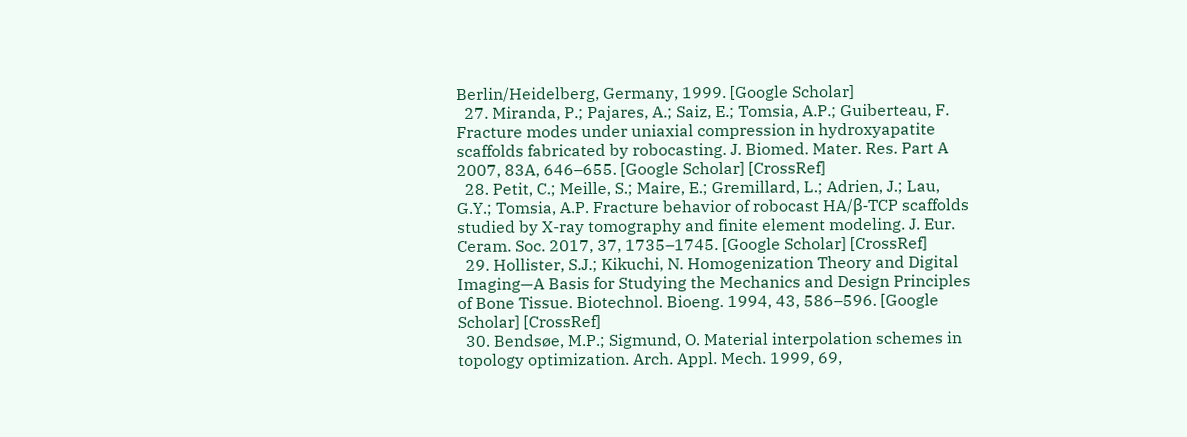Berlin/Heidelberg, Germany, 1999. [Google Scholar]
  27. Miranda, P.; Pajares, A.; Saiz, E.; Tomsia, A.P.; Guiberteau, F. Fracture modes under uniaxial compression in hydroxyapatite scaffolds fabricated by robocasting. J. Biomed. Mater. Res. Part A 2007, 83A, 646–655. [Google Scholar] [CrossRef]
  28. Petit, C.; Meille, S.; Maire, E.; Gremillard, L.; Adrien, J.; Lau, G.Y.; Tomsia, A.P. Fracture behavior of robocast HA/β-TCP scaffolds studied by X-ray tomography and finite element modeling. J. Eur. Ceram. Soc. 2017, 37, 1735–1745. [Google Scholar] [CrossRef]
  29. Hollister, S.J.; Kikuchi, N. Homogenization Theory and Digital Imaging—A Basis for Studying the Mechanics and Design Principles of Bone Tissue. Biotechnol. Bioeng. 1994, 43, 586–596. [Google Scholar] [CrossRef]
  30. Bendsøe, M.P.; Sigmund, O. Material interpolation schemes in topology optimization. Arch. Appl. Mech. 1999, 69,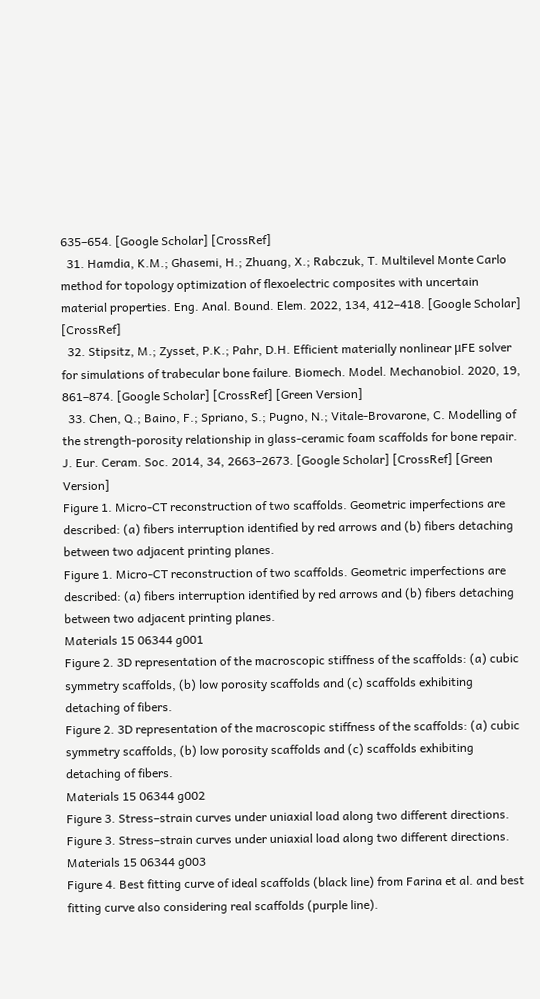635–654. [Google Scholar] [CrossRef]
  31. Hamdia, K.M.; Ghasemi, H.; Zhuang, X.; Rabczuk, T. Multilevel Monte Carlo method for topology optimization of flexoelectric composites with uncertain material properties. Eng. Anal. Bound. Elem. 2022, 134, 412–418. [Google Scholar] [CrossRef]
  32. Stipsitz, M.; Zysset, P.K.; Pahr, D.H. Efficient materially nonlinear μFE solver for simulations of trabecular bone failure. Biomech. Model. Mechanobiol. 2020, 19, 861–874. [Google Scholar] [CrossRef] [Green Version]
  33. Chen, Q.; Baino, F.; Spriano, S.; Pugno, N.; Vitale-Brovarone, C. Modelling of the strength-porosity relationship in glass-ceramic foam scaffolds for bone repair. J. Eur. Ceram. Soc. 2014, 34, 2663–2673. [Google Scholar] [CrossRef] [Green Version]
Figure 1. Micro-CT reconstruction of two scaffolds. Geometric imperfections are described: (a) fibers interruption identified by red arrows and (b) fibers detaching between two adjacent printing planes.
Figure 1. Micro-CT reconstruction of two scaffolds. Geometric imperfections are described: (a) fibers interruption identified by red arrows and (b) fibers detaching between two adjacent printing planes.
Materials 15 06344 g001
Figure 2. 3D representation of the macroscopic stiffness of the scaffolds: (a) cubic symmetry scaffolds, (b) low porosity scaffolds and (c) scaffolds exhibiting detaching of fibers.
Figure 2. 3D representation of the macroscopic stiffness of the scaffolds: (a) cubic symmetry scaffolds, (b) low porosity scaffolds and (c) scaffolds exhibiting detaching of fibers.
Materials 15 06344 g002
Figure 3. Stress–strain curves under uniaxial load along two different directions.
Figure 3. Stress–strain curves under uniaxial load along two different directions.
Materials 15 06344 g003
Figure 4. Best fitting curve of ideal scaffolds (black line) from Farina et al. and best fitting curve also considering real scaffolds (purple line).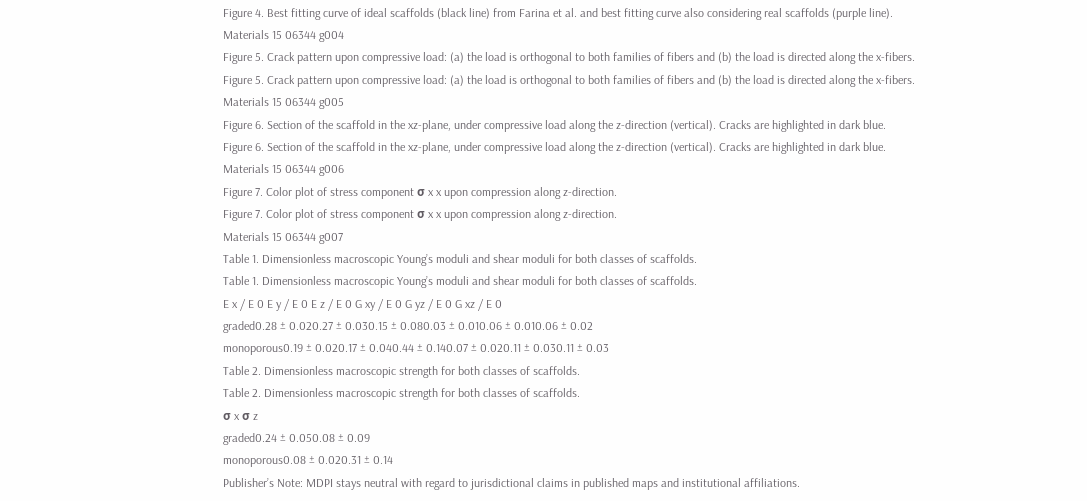Figure 4. Best fitting curve of ideal scaffolds (black line) from Farina et al. and best fitting curve also considering real scaffolds (purple line).
Materials 15 06344 g004
Figure 5. Crack pattern upon compressive load: (a) the load is orthogonal to both families of fibers and (b) the load is directed along the x-fibers.
Figure 5. Crack pattern upon compressive load: (a) the load is orthogonal to both families of fibers and (b) the load is directed along the x-fibers.
Materials 15 06344 g005
Figure 6. Section of the scaffold in the xz-plane, under compressive load along the z-direction (vertical). Cracks are highlighted in dark blue.
Figure 6. Section of the scaffold in the xz-plane, under compressive load along the z-direction (vertical). Cracks are highlighted in dark blue.
Materials 15 06344 g006
Figure 7. Color plot of stress component σ x x upon compression along z-direction.
Figure 7. Color plot of stress component σ x x upon compression along z-direction.
Materials 15 06344 g007
Table 1. Dimensionless macroscopic Young’s moduli and shear moduli for both classes of scaffolds.
Table 1. Dimensionless macroscopic Young’s moduli and shear moduli for both classes of scaffolds.
E x / E 0 E y / E 0 E z / E 0 G xy / E 0 G yz / E 0 G xz / E 0
graded0.28 ± 0.020.27 ± 0.030.15 ± 0.080.03 ± 0.010.06 ± 0.010.06 ± 0.02
monoporous0.19 ± 0.020.17 ± 0.040.44 ± 0.140.07 ± 0.020.11 ± 0.030.11 ± 0.03
Table 2. Dimensionless macroscopic strength for both classes of scaffolds.
Table 2. Dimensionless macroscopic strength for both classes of scaffolds.
σ x σ z
graded0.24 ± 0.050.08 ± 0.09
monoporous0.08 ± 0.020.31 ± 0.14
Publisher’s Note: MDPI stays neutral with regard to jurisdictional claims in published maps and institutional affiliations.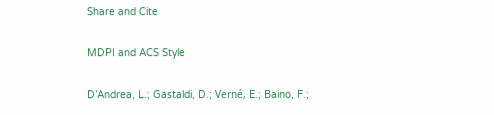Share and Cite

MDPI and ACS Style

D’Andrea, L.; Gastaldi, D.; Verné, E.; Baino, F.;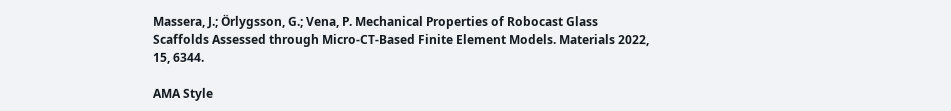Massera, J.; Örlygsson, G.; Vena, P. Mechanical Properties of Robocast Glass Scaffolds Assessed through Micro-CT-Based Finite Element Models. Materials 2022, 15, 6344.

AMA Style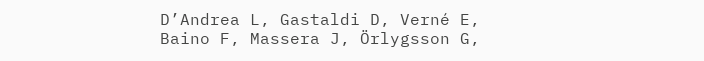D’Andrea L, Gastaldi D, Verné E, Baino F, Massera J, Örlygsson G,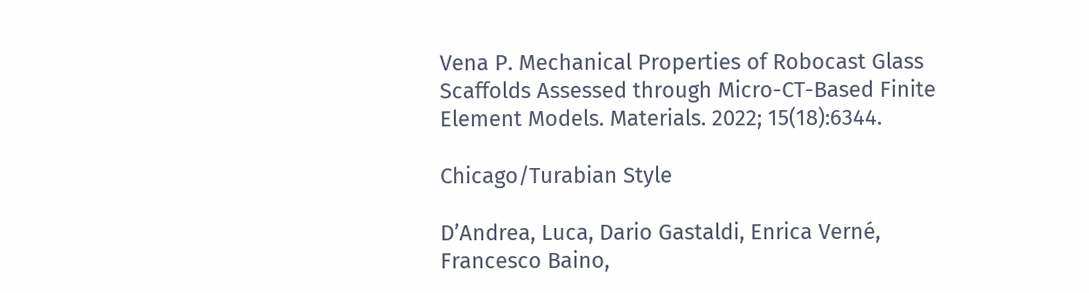Vena P. Mechanical Properties of Robocast Glass Scaffolds Assessed through Micro-CT-Based Finite Element Models. Materials. 2022; 15(18):6344.

Chicago/Turabian Style

D’Andrea, Luca, Dario Gastaldi, Enrica Verné, Francesco Baino,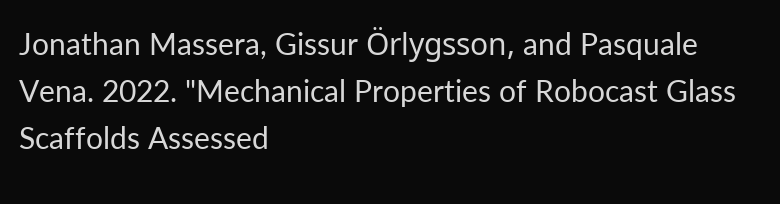Jonathan Massera, Gissur Örlygsson, and Pasquale Vena. 2022. "Mechanical Properties of Robocast Glass Scaffolds Assessed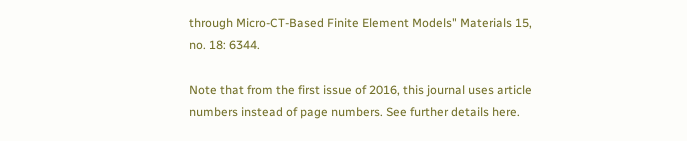through Micro-CT-Based Finite Element Models" Materials 15, no. 18: 6344.

Note that from the first issue of 2016, this journal uses article numbers instead of page numbers. See further details here.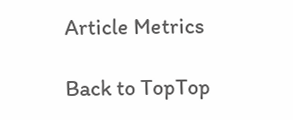Article Metrics

Back to TopTop